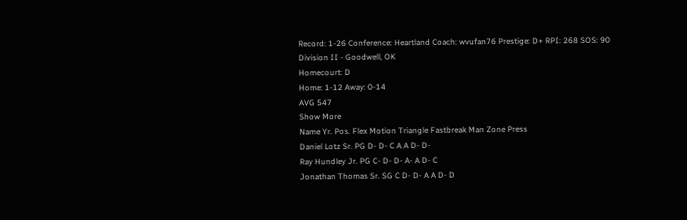Record: 1-26 Conference: Heartland Coach: wvufan76 Prestige: D+ RPI: 268 SOS: 90
Division II - Goodwell, OK
Homecourt: D
Home: 1-12 Away: 0-14
AVG 547
Show More
Name Yr. Pos. Flex Motion Triangle Fastbreak Man Zone Press
Daniel Lotz Sr. PG D- D- C A A D- D-
Ray Hundley Jr. PG C- D- D- A- A D- C
Jonathan Thomas Sr. SG C D- D- A A D- D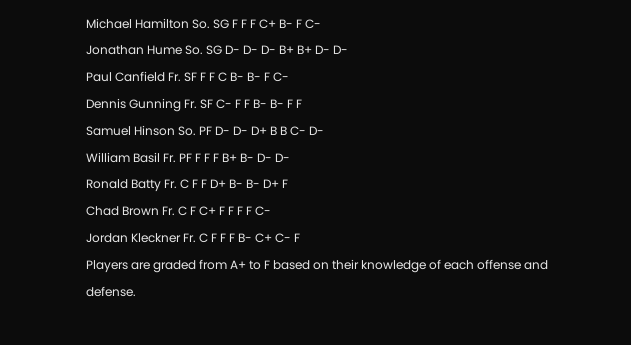Michael Hamilton So. SG F F F C+ B- F C-
Jonathan Hume So. SG D- D- D- B+ B+ D- D-
Paul Canfield Fr. SF F F C B- B- F C-
Dennis Gunning Fr. SF C- F F B- B- F F
Samuel Hinson So. PF D- D- D+ B B C- D-
William Basil Fr. PF F F F B+ B- D- D-
Ronald Batty Fr. C F F D+ B- B- D+ F
Chad Brown Fr. C F C+ F F F F C-
Jordan Kleckner Fr. C F F F B- C+ C- F
Players are graded from A+ to F based on their knowledge of each offense and defense.